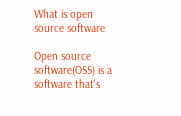What is open source software

Open source software(OSS) is a software that's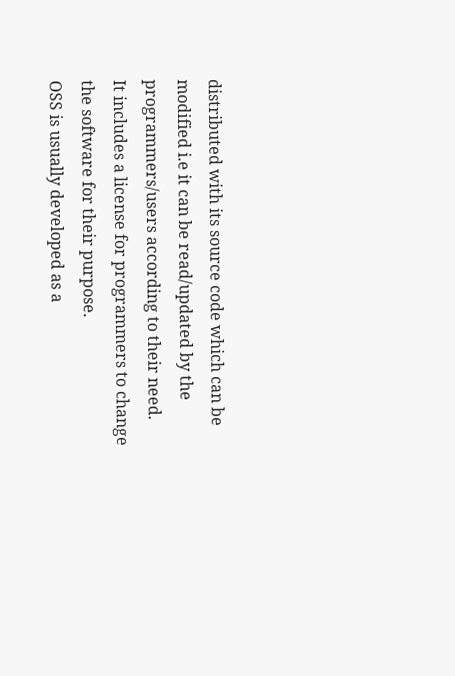distributed with its source code which can be modified i.e it can be read/updated by the programmers/users according to their need.
It includes a license for programmers to change the software for their purpose.
OSS is usually developed as a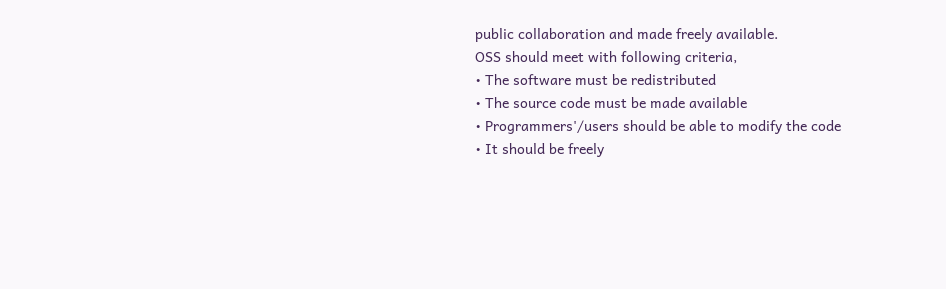public collaboration and made freely available.
OSS should meet with following criteria,
• The software must be redistributed
• The source code must be made available
• Programmers'/users should be able to modify the code
• It should be freely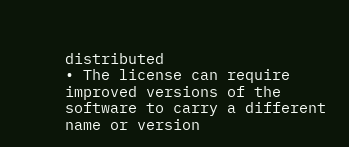distributed
• The license can require improved versions of the software to carry a different name or version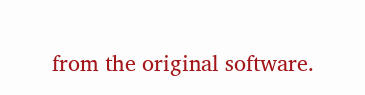from the original software.